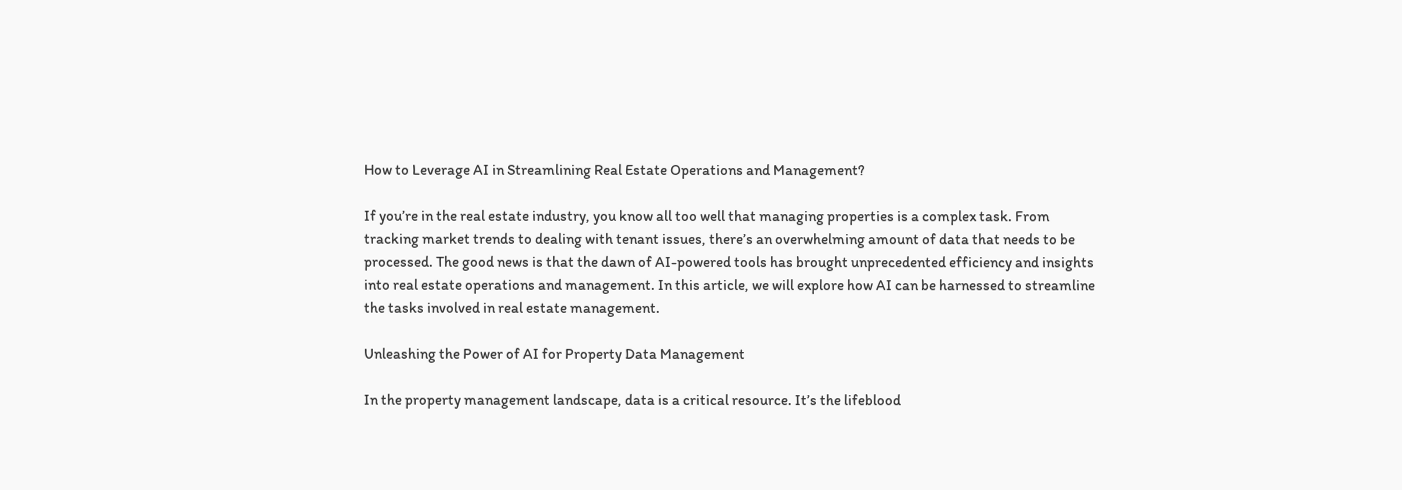How to Leverage AI in Streamlining Real Estate Operations and Management?

If you’re in the real estate industry, you know all too well that managing properties is a complex task. From tracking market trends to dealing with tenant issues, there’s an overwhelming amount of data that needs to be processed. The good news is that the dawn of AI-powered tools has brought unprecedented efficiency and insights into real estate operations and management. In this article, we will explore how AI can be harnessed to streamline the tasks involved in real estate management.

Unleashing the Power of AI for Property Data Management

In the property management landscape, data is a critical resource. It’s the lifeblood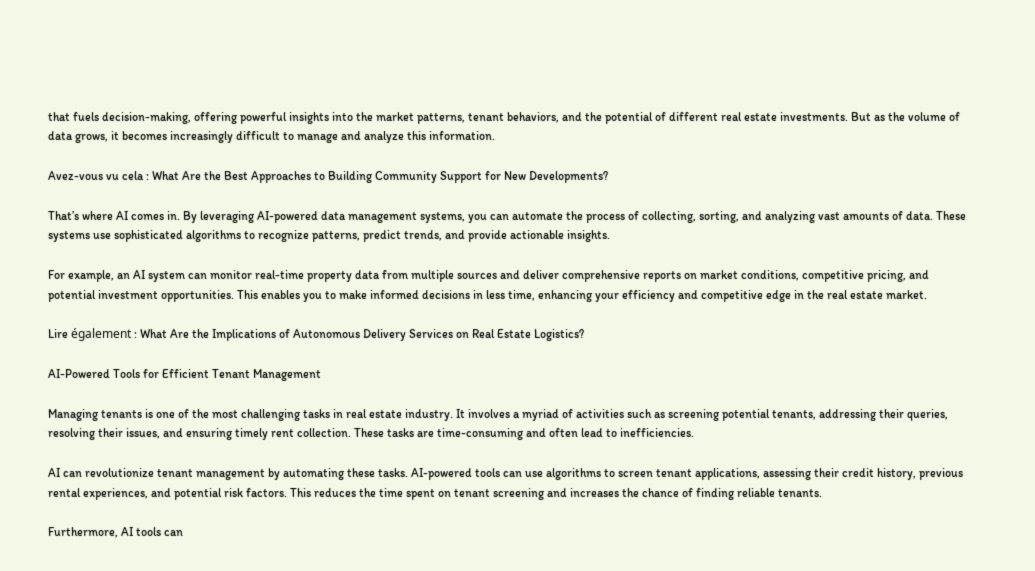that fuels decision-making, offering powerful insights into the market patterns, tenant behaviors, and the potential of different real estate investments. But as the volume of data grows, it becomes increasingly difficult to manage and analyze this information.

Avez-vous vu cela : What Are the Best Approaches to Building Community Support for New Developments?

That’s where AI comes in. By leveraging AI-powered data management systems, you can automate the process of collecting, sorting, and analyzing vast amounts of data. These systems use sophisticated algorithms to recognize patterns, predict trends, and provide actionable insights.

For example, an AI system can monitor real-time property data from multiple sources and deliver comprehensive reports on market conditions, competitive pricing, and potential investment opportunities. This enables you to make informed decisions in less time, enhancing your efficiency and competitive edge in the real estate market.

Lire également : What Are the Implications of Autonomous Delivery Services on Real Estate Logistics?

AI-Powered Tools for Efficient Tenant Management

Managing tenants is one of the most challenging tasks in real estate industry. It involves a myriad of activities such as screening potential tenants, addressing their queries, resolving their issues, and ensuring timely rent collection. These tasks are time-consuming and often lead to inefficiencies.

AI can revolutionize tenant management by automating these tasks. AI-powered tools can use algorithms to screen tenant applications, assessing their credit history, previous rental experiences, and potential risk factors. This reduces the time spent on tenant screening and increases the chance of finding reliable tenants.

Furthermore, AI tools can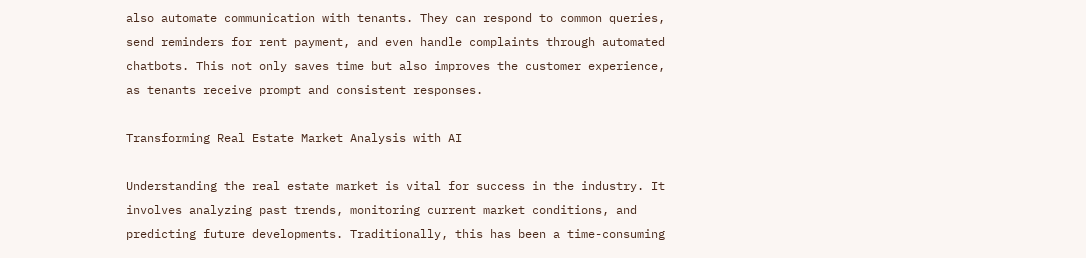also automate communication with tenants. They can respond to common queries, send reminders for rent payment, and even handle complaints through automated chatbots. This not only saves time but also improves the customer experience, as tenants receive prompt and consistent responses.

Transforming Real Estate Market Analysis with AI

Understanding the real estate market is vital for success in the industry. It involves analyzing past trends, monitoring current market conditions, and predicting future developments. Traditionally, this has been a time-consuming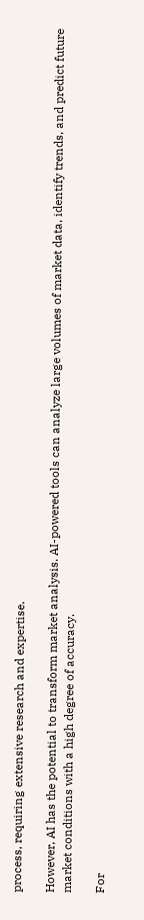process, requiring extensive research and expertise.

However, AI has the potential to transform market analysis. AI-powered tools can analyze large volumes of market data, identify trends, and predict future market conditions with a high degree of accuracy.

For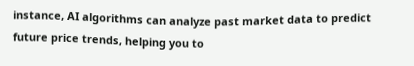instance, AI algorithms can analyze past market data to predict future price trends, helping you to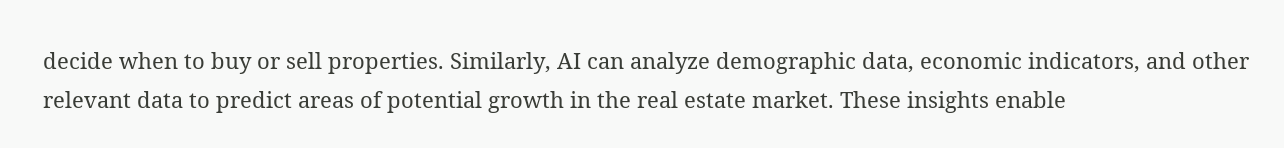decide when to buy or sell properties. Similarly, AI can analyze demographic data, economic indicators, and other relevant data to predict areas of potential growth in the real estate market. These insights enable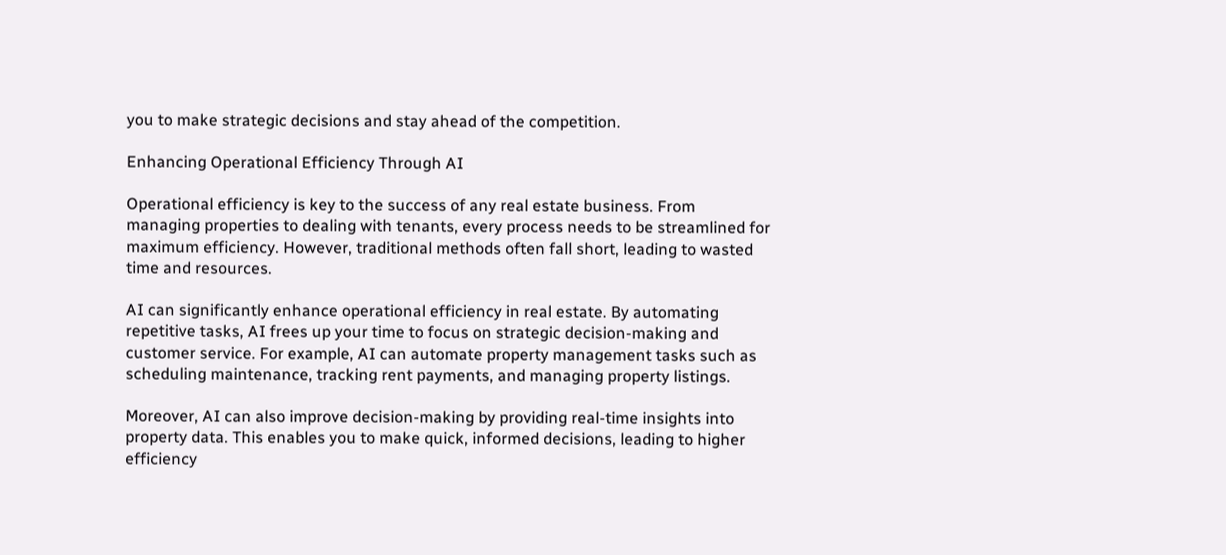you to make strategic decisions and stay ahead of the competition.

Enhancing Operational Efficiency Through AI

Operational efficiency is key to the success of any real estate business. From managing properties to dealing with tenants, every process needs to be streamlined for maximum efficiency. However, traditional methods often fall short, leading to wasted time and resources.

AI can significantly enhance operational efficiency in real estate. By automating repetitive tasks, AI frees up your time to focus on strategic decision-making and customer service. For example, AI can automate property management tasks such as scheduling maintenance, tracking rent payments, and managing property listings.

Moreover, AI can also improve decision-making by providing real-time insights into property data. This enables you to make quick, informed decisions, leading to higher efficiency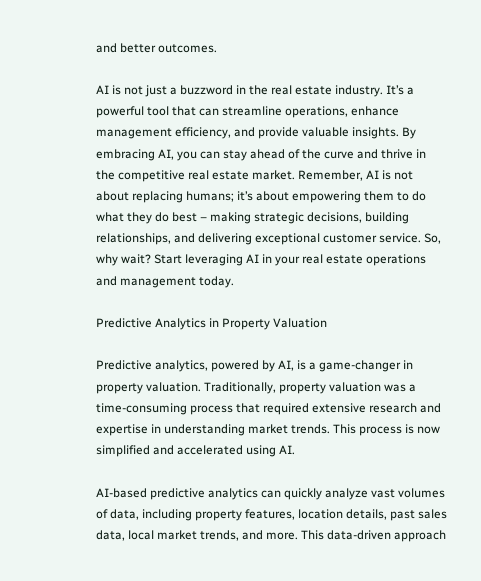and better outcomes.

AI is not just a buzzword in the real estate industry. It’s a powerful tool that can streamline operations, enhance management efficiency, and provide valuable insights. By embracing AI, you can stay ahead of the curve and thrive in the competitive real estate market. Remember, AI is not about replacing humans; it’s about empowering them to do what they do best – making strategic decisions, building relationships, and delivering exceptional customer service. So, why wait? Start leveraging AI in your real estate operations and management today.

Predictive Analytics in Property Valuation

Predictive analytics, powered by AI, is a game-changer in property valuation. Traditionally, property valuation was a time-consuming process that required extensive research and expertise in understanding market trends. This process is now simplified and accelerated using AI.

AI-based predictive analytics can quickly analyze vast volumes of data, including property features, location details, past sales data, local market trends, and more. This data-driven approach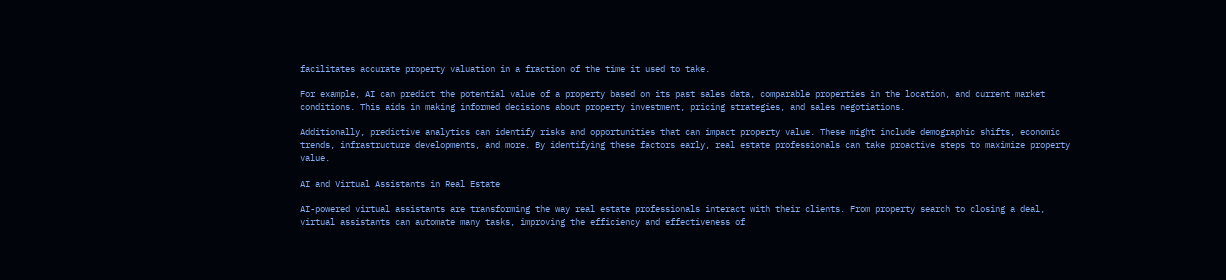facilitates accurate property valuation in a fraction of the time it used to take.

For example, AI can predict the potential value of a property based on its past sales data, comparable properties in the location, and current market conditions. This aids in making informed decisions about property investment, pricing strategies, and sales negotiations.

Additionally, predictive analytics can identify risks and opportunities that can impact property value. These might include demographic shifts, economic trends, infrastructure developments, and more. By identifying these factors early, real estate professionals can take proactive steps to maximize property value.

AI and Virtual Assistants in Real Estate

AI-powered virtual assistants are transforming the way real estate professionals interact with their clients. From property search to closing a deal, virtual assistants can automate many tasks, improving the efficiency and effectiveness of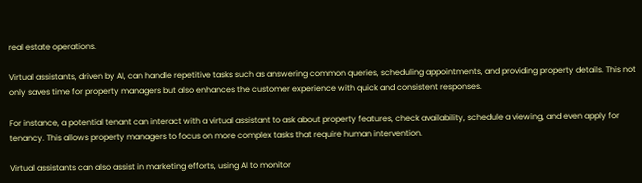real estate operations.

Virtual assistants, driven by AI, can handle repetitive tasks such as answering common queries, scheduling appointments, and providing property details. This not only saves time for property managers but also enhances the customer experience with quick and consistent responses.

For instance, a potential tenant can interact with a virtual assistant to ask about property features, check availability, schedule a viewing, and even apply for tenancy. This allows property managers to focus on more complex tasks that require human intervention.

Virtual assistants can also assist in marketing efforts, using AI to monitor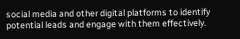social media and other digital platforms to identify potential leads and engage with them effectively.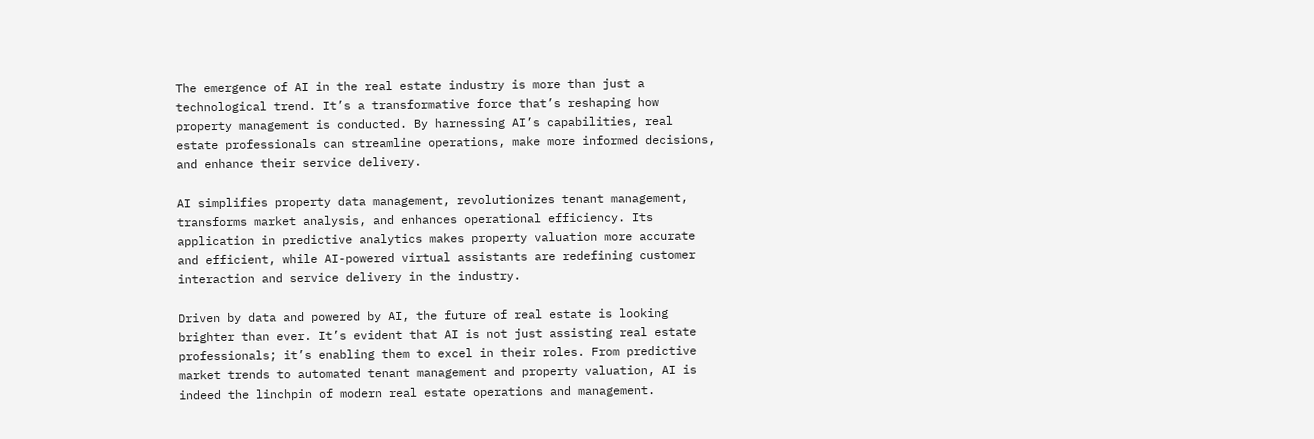The emergence of AI in the real estate industry is more than just a technological trend. It’s a transformative force that’s reshaping how property management is conducted. By harnessing AI’s capabilities, real estate professionals can streamline operations, make more informed decisions, and enhance their service delivery.

AI simplifies property data management, revolutionizes tenant management, transforms market analysis, and enhances operational efficiency. Its application in predictive analytics makes property valuation more accurate and efficient, while AI-powered virtual assistants are redefining customer interaction and service delivery in the industry.

Driven by data and powered by AI, the future of real estate is looking brighter than ever. It’s evident that AI is not just assisting real estate professionals; it’s enabling them to excel in their roles. From predictive market trends to automated tenant management and property valuation, AI is indeed the linchpin of modern real estate operations and management.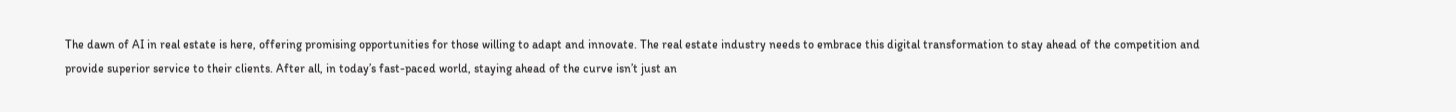The dawn of AI in real estate is here, offering promising opportunities for those willing to adapt and innovate. The real estate industry needs to embrace this digital transformation to stay ahead of the competition and provide superior service to their clients. After all, in today’s fast-paced world, staying ahead of the curve isn’t just an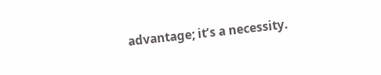advantage; it’s a necessity.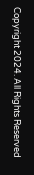Copyright 2024. All Rights Reserved